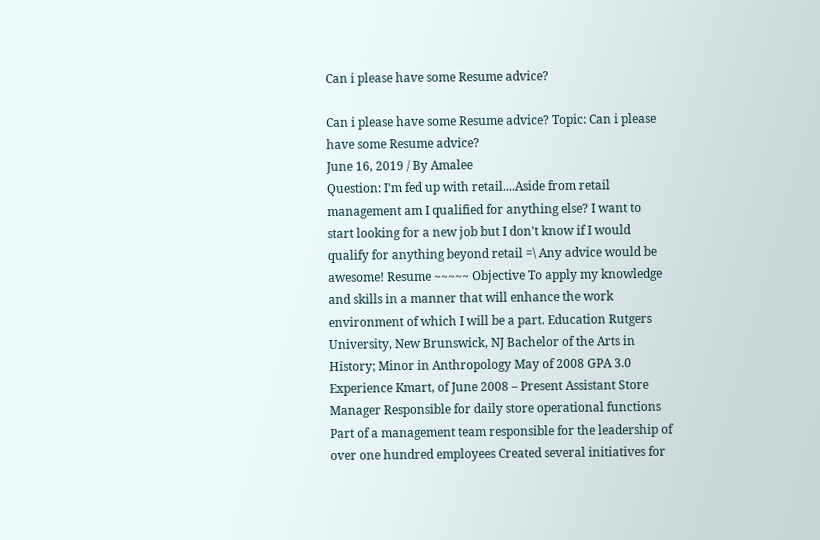Can i please have some Resume advice?

Can i please have some Resume advice? Topic: Can i please have some Resume advice?
June 16, 2019 / By Amalee
Question: I'm fed up with retail....Aside from retail management am I qualified for anything else? I want to start looking for a new job but I don't know if I would qualify for anything beyond retail =\ Any advice would be awesome! Resume ~~~~~ Objective To apply my knowledge and skills in a manner that will enhance the work environment of which I will be a part. Education Rutgers University, New Brunswick, NJ Bachelor of the Arts in History; Minor in Anthropology May of 2008 GPA 3.0 Experience Kmart, of June 2008 – Present Assistant Store Manager Responsible for daily store operational functions Part of a management team responsible for the leadership of over one hundred employees Created several initiatives for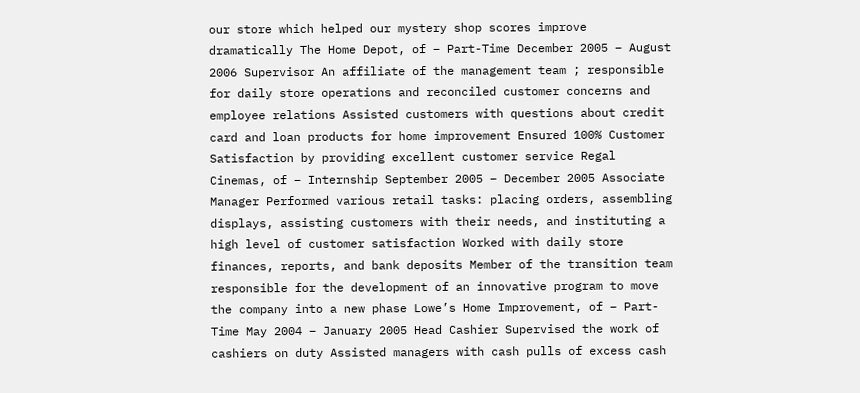our store which helped our mystery shop scores improve dramatically The Home Depot, of – Part-Time December 2005 – August 2006 Supervisor An affiliate of the management team ; responsible for daily store operations and reconciled customer concerns and employee relations Assisted customers with questions about credit card and loan products for home improvement Ensured 100% Customer Satisfaction by providing excellent customer service Regal Cinemas, of – Internship September 2005 – December 2005 Associate Manager Performed various retail tasks: placing orders, assembling displays, assisting customers with their needs, and instituting a high level of customer satisfaction Worked with daily store finances, reports, and bank deposits Member of the transition team responsible for the development of an innovative program to move the company into a new phase Lowe’s Home Improvement, of – Part-Time May 2004 – January 2005 Head Cashier Supervised the work of cashiers on duty Assisted managers with cash pulls of excess cash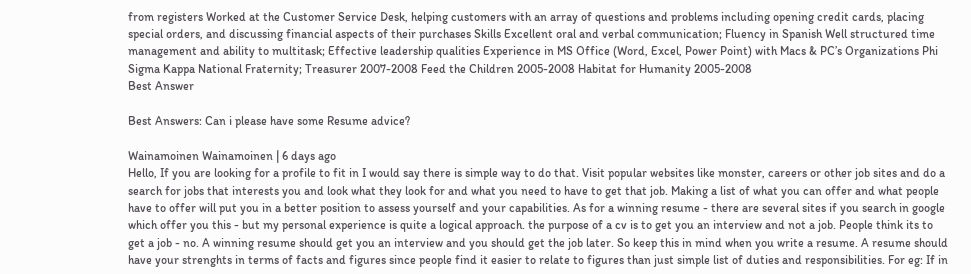from registers Worked at the Customer Service Desk, helping customers with an array of questions and problems including opening credit cards, placing special orders, and discussing financial aspects of their purchases Skills Excellent oral and verbal communication; Fluency in Spanish Well structured time management and ability to multitask; Effective leadership qualities Experience in MS Office (Word, Excel, Power Point) with Macs & PC’s Organizations Phi Sigma Kappa National Fraternity; Treasurer 2007-2008 Feed the Children 2005-2008 Habitat for Humanity 2005-2008
Best Answer

Best Answers: Can i please have some Resume advice?

Wainamoinen Wainamoinen | 6 days ago
Hello, If you are looking for a profile to fit in I would say there is simple way to do that. Visit popular websites like monster, careers or other job sites and do a search for jobs that interests you and look what they look for and what you need to have to get that job. Making a list of what you can offer and what people have to offer will put you in a better position to assess yourself and your capabilities. As for a winning resume - there are several sites if you search in google which offer you this - but my personal experience is quite a logical approach. the purpose of a cv is to get you an interview and not a job. People think its to get a job - no. A winning resume should get you an interview and you should get the job later. So keep this in mind when you write a resume. A resume should have your strenghts in terms of facts and figures since people find it easier to relate to figures than just simple list of duties and responsibilities. For eg: If in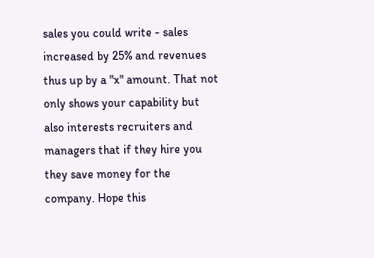sales you could write - sales increased by 25% and revenues thus up by a "x" amount. That not only shows your capability but also interests recruiters and managers that if they hire you they save money for the company. Hope this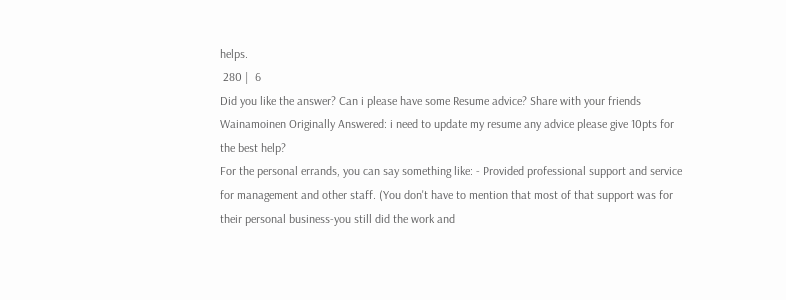helps.
 280 |  6
Did you like the answer? Can i please have some Resume advice? Share with your friends
Wainamoinen Originally Answered: i need to update my resume any advice please give 10pts for the best help?
For the personal errands, you can say something like: - Provided professional support and service for management and other staff. (You don't have to mention that most of that support was for their personal business-you still did the work and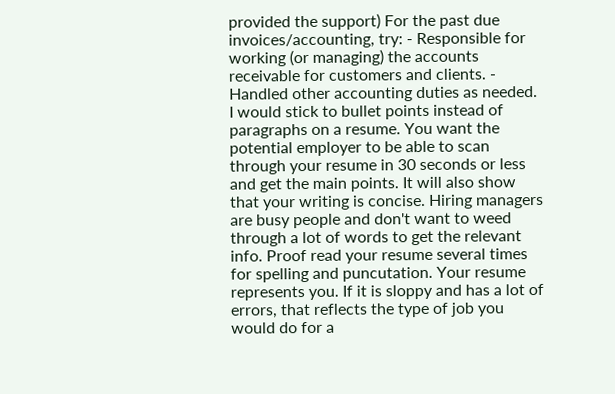provided the support) For the past due invoices/accounting, try: - Responsible for working (or managing) the accounts receivable for customers and clients. - Handled other accounting duties as needed. I would stick to bullet points instead of paragraphs on a resume. You want the potential employer to be able to scan through your resume in 30 seconds or less and get the main points. It will also show that your writing is concise. Hiring managers are busy people and don't want to weed through a lot of words to get the relevant info. Proof read your resume several times for spelling and puncutation. Your resume represents you. If it is sloppy and has a lot of errors, that reflects the type of job you would do for a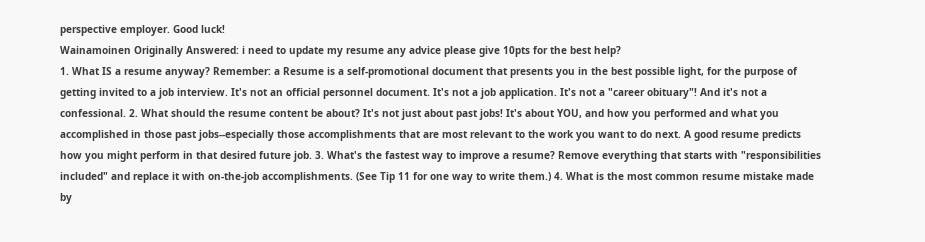perspective employer. Good luck!
Wainamoinen Originally Answered: i need to update my resume any advice please give 10pts for the best help?
1. What IS a resume anyway? Remember: a Resume is a self-promotional document that presents you in the best possible light, for the purpose of getting invited to a job interview. It's not an official personnel document. It's not a job application. It's not a "career obituary"! And it's not a confessional. 2. What should the resume content be about? It's not just about past jobs! It's about YOU, and how you performed and what you accomplished in those past jobs--especially those accomplishments that are most relevant to the work you want to do next. A good resume predicts how you might perform in that desired future job. 3. What's the fastest way to improve a resume? Remove everything that starts with "responsibilities included" and replace it with on-the-job accomplishments. (See Tip 11 for one way to write them.) 4. What is the most common resume mistake made by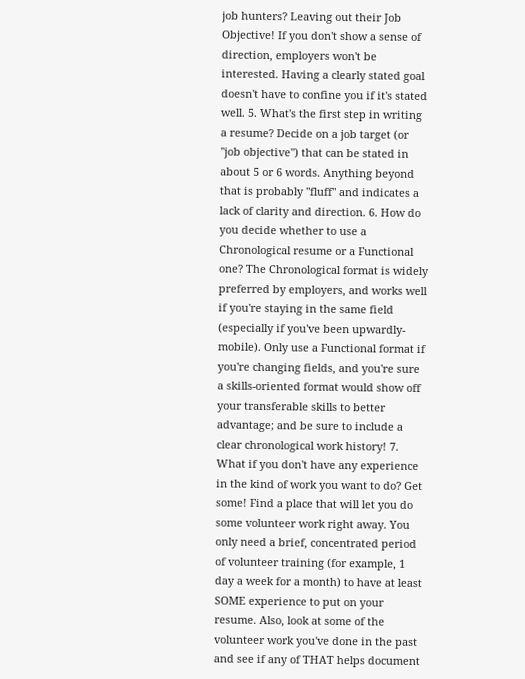job hunters? Leaving out their Job Objective! If you don't show a sense of direction, employers won't be interested. Having a clearly stated goal doesn't have to confine you if it's stated well. 5. What's the first step in writing a resume? Decide on a job target (or "job objective") that can be stated in about 5 or 6 words. Anything beyond that is probably "fluff" and indicates a lack of clarity and direction. 6. How do you decide whether to use a Chronological resume or a Functional one? The Chronological format is widely preferred by employers, and works well if you're staying in the same field (especially if you've been upwardly-mobile). Only use a Functional format if you're changing fields, and you're sure a skills-oriented format would show off your transferable skills to better advantage; and be sure to include a clear chronological work history! 7. What if you don't have any experience in the kind of work you want to do? Get some! Find a place that will let you do some volunteer work right away. You only need a brief, concentrated period of volunteer training (for example, 1 day a week for a month) to have at least SOME experience to put on your resume. Also, look at some of the volunteer work you've done in the past and see if any of THAT helps document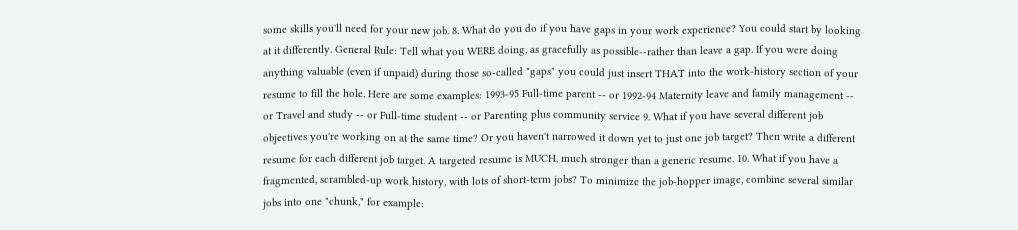some skills you'll need for your new job. 8. What do you do if you have gaps in your work experience? You could start by looking at it differently. General Rule: Tell what you WERE doing, as gracefully as possible--rather than leave a gap. If you were doing anything valuable (even if unpaid) during those so-called "gaps" you could just insert THAT into the work-history section of your resume to fill the hole. Here are some examples: 1993-95 Full-time parent -- or 1992-94 Maternity leave and family management -- or Travel and study -- or Full-time student -- or Parenting plus community service 9. What if you have several different job objectives you're working on at the same time? Or you haven't narrowed it down yet to just one job target? Then write a different resume for each different job target. A targeted resume is MUCH, much stronger than a generic resume. 10. What if you have a fragmented, scrambled-up work history, with lots of short-term jobs? To minimize the job-hopper image, combine several similar jobs into one "chunk," for example: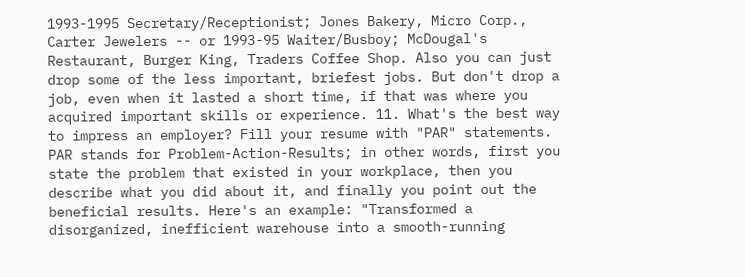1993-1995 Secretary/Receptionist; Jones Bakery, Micro Corp., Carter Jewelers -- or 1993-95 Waiter/Busboy; McDougal's Restaurant, Burger King, Traders Coffee Shop. Also you can just drop some of the less important, briefest jobs. But don't drop a job, even when it lasted a short time, if that was where you acquired important skills or experience. 11. What's the best way to impress an employer? Fill your resume with "PAR" statements. PAR stands for Problem-Action-Results; in other words, first you state the problem that existed in your workplace, then you describe what you did about it, and finally you point out the beneficial results. Here's an example: "Transformed a disorganized, inefficient warehouse into a smooth-running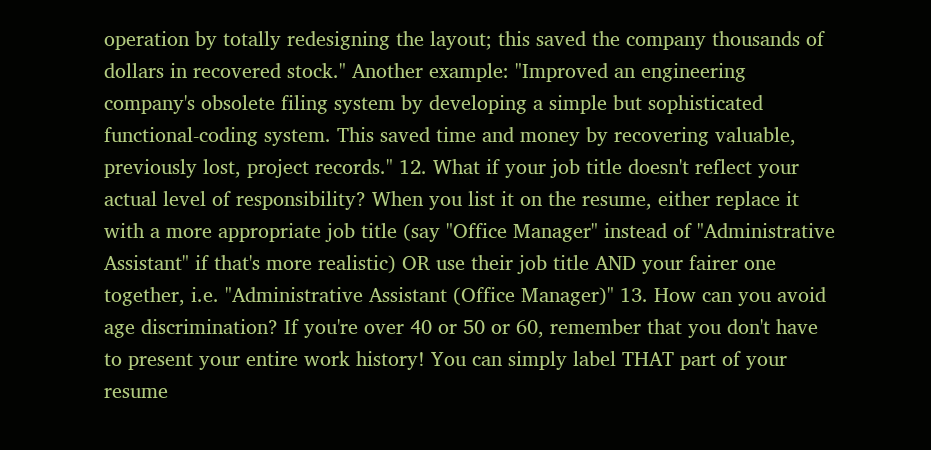operation by totally redesigning the layout; this saved the company thousands of dollars in recovered stock." Another example: "Improved an engineering company's obsolete filing system by developing a simple but sophisticated functional-coding system. This saved time and money by recovering valuable, previously lost, project records." 12. What if your job title doesn't reflect your actual level of responsibility? When you list it on the resume, either replace it with a more appropriate job title (say "Office Manager" instead of "Administrative Assistant" if that's more realistic) OR use their job title AND your fairer one together, i.e. "Administrative Assistant (Office Manager)" 13. How can you avoid age discrimination? If you're over 40 or 50 or 60, remember that you don't have to present your entire work history! You can simply label THAT part of your resume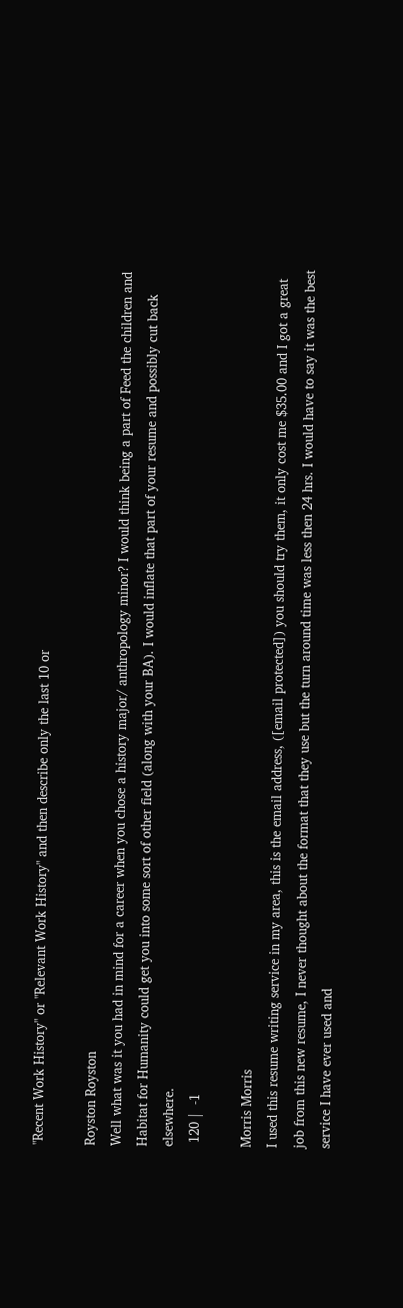"Recent Work History" or "Relevant Work History" and then describe only the last 10 or

Royston Royston
Well what was it you had in mind for a career when you chose a history major/ anthropology minor? I would think being a part of Feed the children and Habitat for Humanity could get you into some sort of other field (along with your BA). I would inflate that part of your resume and possibly cut back elsewhere.
 120 |  -1

Morris Morris
I used this resume writing service in my area, this is the email address, ([email protected]) you should try them, it only cost me $35.00 and I got a great job from this new resume, I never thought about the format that they use but the turn around time was less then 24 hrs. I would have to say it was the best service I have ever used and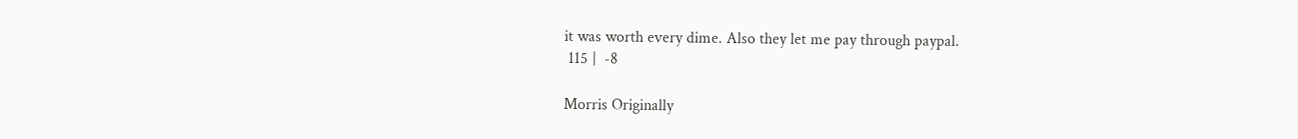it was worth every dime. Also they let me pay through paypal.
 115 |  -8

Morris Originally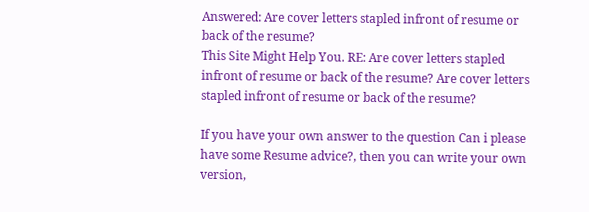Answered: Are cover letters stapled infront of resume or back of the resume?
This Site Might Help You. RE: Are cover letters stapled infront of resume or back of the resume? Are cover letters stapled infront of resume or back of the resume?

If you have your own answer to the question Can i please have some Resume advice?, then you can write your own version,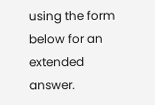using the form below for an extended answer.